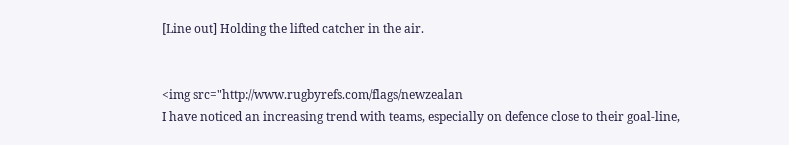[Line out] Holding the lifted catcher in the air.


<img src="http://www.rugbyrefs.com/flags/newzealan
I have noticed an increasing trend with teams, especially on defence close to their goal-line,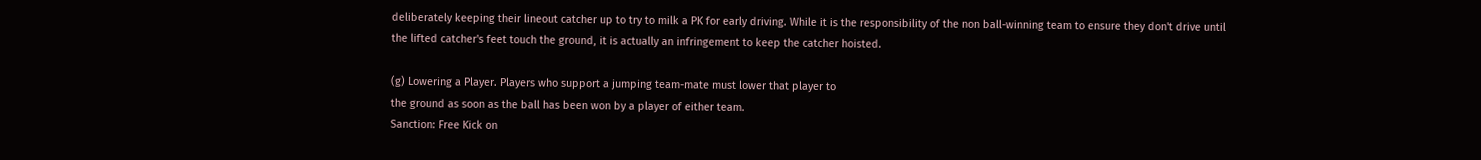deliberately keeping their lineout catcher up to try to milk a PK for early driving. While it is the responsibility of the non ball-winning team to ensure they don't drive until the lifted catcher's feet touch the ground, it is actually an infringement to keep the catcher hoisted.

(g) Lowering a Player. Players who support a jumping team-mate must lower that player to
the ground as soon as the ball has been won by a player of either team.
Sanction: Free Kick on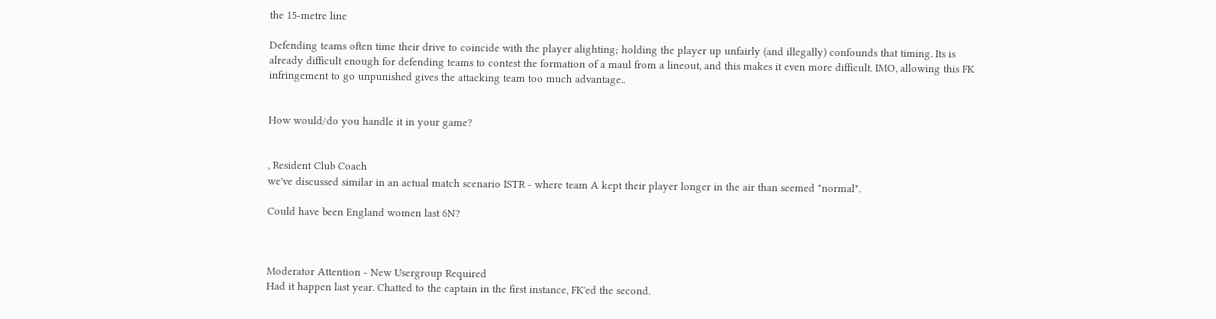the 15-metre line

Defending teams often time their drive to coincide with the player alighting; holding the player up unfairly (and illegally) confounds that timing. Its is already difficult enough for defending teams to contest the formation of a maul from a lineout, and this makes it even more difficult. IMO, allowing this FK infringement to go unpunished gives the attacking team too much advantage..


How would/do you handle it in your game?


, Resident Club Coach
we've discussed similar in an actual match scenario ISTR - where team A kept their player longer in the air than seemed "normal".

Could have been England women last 6N?



Moderator Attention - New Usergroup Required
Had it happen last year. Chatted to the captain in the first instance, FK'ed the second.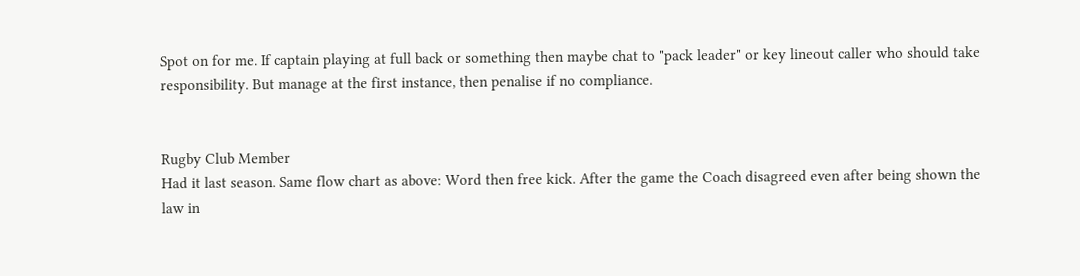Spot on for me. If captain playing at full back or something then maybe chat to "pack leader" or key lineout caller who should take responsibility. But manage at the first instance, then penalise if no compliance.


Rugby Club Member
Had it last season. Same flow chart as above: Word then free kick. After the game the Coach disagreed even after being shown the law in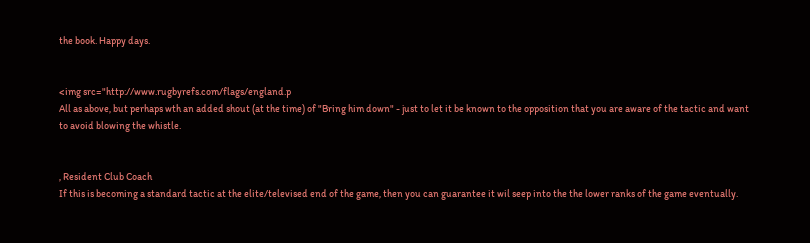the book. Happy days.


<img src="http://www.rugbyrefs.com/flags/england.p
All as above, but perhaps wth an added shout (at the time) of "Bring him down" - just to let it be known to the opposition that you are aware of the tactic and want to avoid blowing the whistle.


, Resident Club Coach
If this is becoming a standard tactic at the elite/televised end of the game, then you can guarantee it wil seep into the the lower ranks of the game eventually.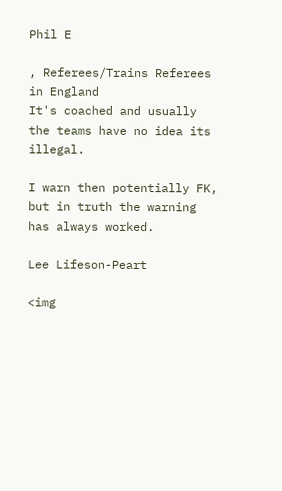Phil E

, Referees/Trains Referees in England
It's coached and usually the teams have no idea its illegal.

I warn then potentially FK, but in truth the warning has always worked.

Lee Lifeson-Peart

<img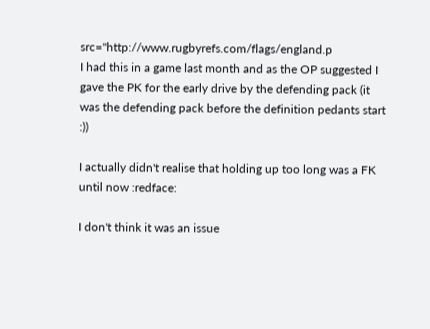src="http://www.rugbyrefs.com/flags/england.p
I had this in a game last month and as the OP suggested I gave the PK for the early drive by the defending pack (it was the defending pack before the definition pedants start :))

I actually didn't realise that holding up too long was a FK until now :redface:

I don't think it was an issue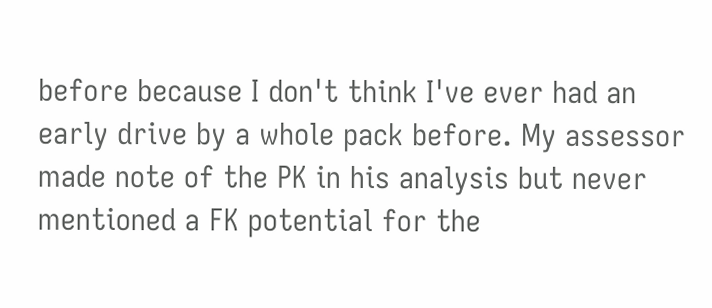before because I don't think I've ever had an early drive by a whole pack before. My assessor made note of the PK in his analysis but never mentioned a FK potential for the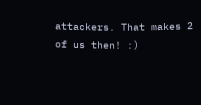attackers. That makes 2 of us then! :)